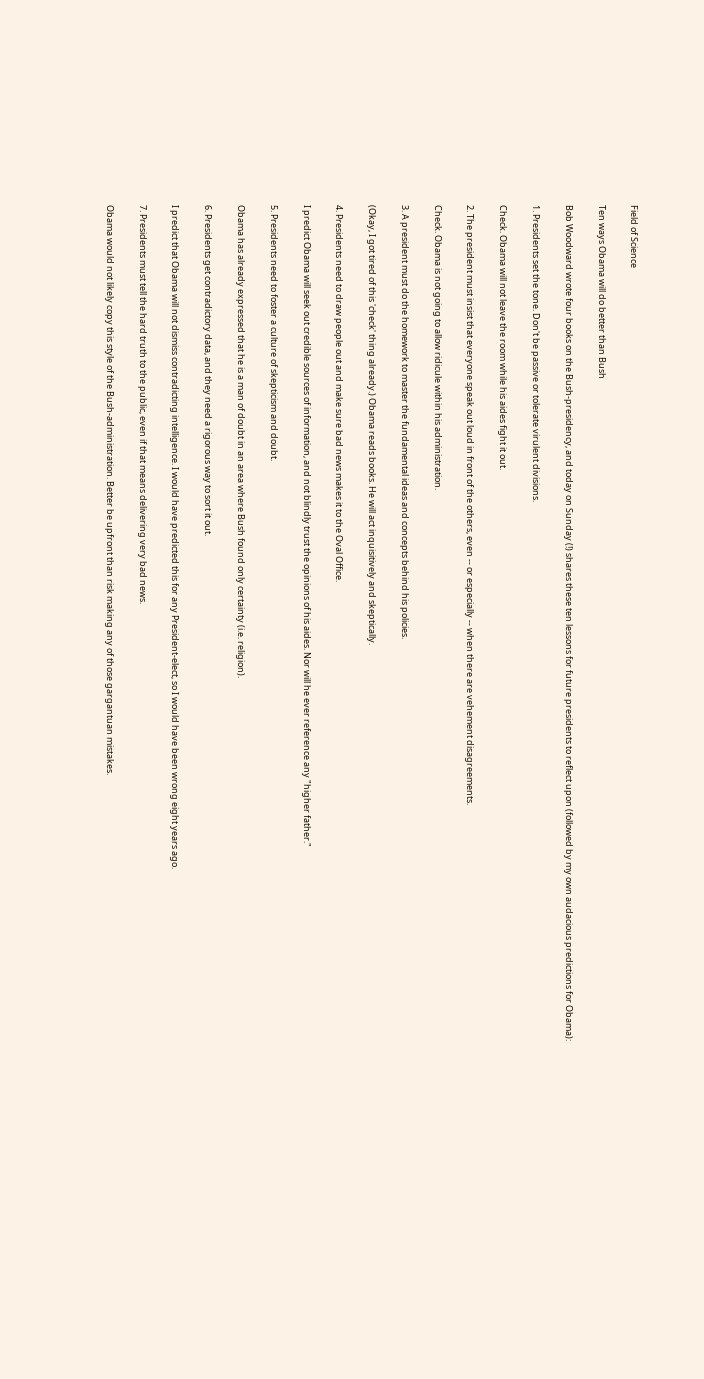Field of Science

Ten ways Obama will do better than Bush

Bob Woodward wrote four books on the Bush-presidency, and today on Sunday (!) shares these ten lessons for future presidents to reflect upon (followed by my own audacious predictions for Obama):

1. Presidents set the tone. Don't be passive or tolerate virulent divisions.

Check. Obama will not leave the room while his aides fight it out.

2. The president must insist that everyone speak out loud in front of the others, even -- or especially -- when there are vehement disagreements.

Check. Obama is not going to allow ridicule within his administration.

3. A president must do the homework to master the fundamental ideas and concepts behind his policies.

(Okay, I got tired of this 'check' thing already.) Obama reads books. He will act inquisitively and skeptically.

4. Presidents need to draw people out and make sure bad news makes it to the Oval Office.

I predict Obama will seek out credible sources of information, and not blindly trust the opinions of his aides. Nor will he ever reference any "higher father."

5. Presidents need to foster a culture of skepticism and doubt.

Obama has already expressed that he is a man of doubt in an area where Bush found only certainty (i.e. religion).

6. Presidents get contradictory data, and they need a rigorous way to sort it out.

I predict that Obama will not dismiss contradicting intelligence. I would have predicted this for any President-elect, so I would have been wrong eight years ago.

7. Presidents must tell the hard truth to the public, even if that means delivering very bad news.

Obama would not likely copy this style of the Bush-administration. Better be upfront than risk making any of those gargantuan mistakes.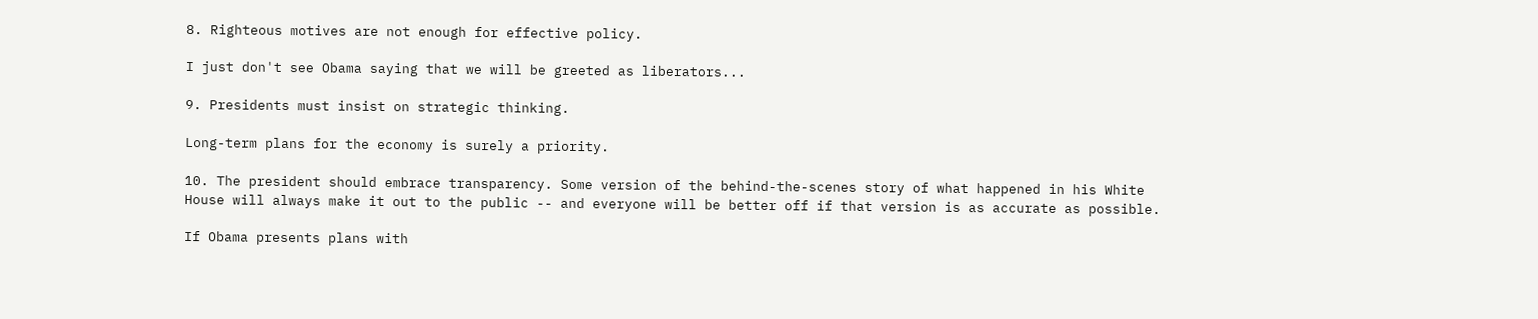8. Righteous motives are not enough for effective policy.

I just don't see Obama saying that we will be greeted as liberators...

9. Presidents must insist on strategic thinking.

Long-term plans for the economy is surely a priority.

10. The president should embrace transparency. Some version of the behind-the-scenes story of what happened in his White House will always make it out to the public -- and everyone will be better off if that version is as accurate as possible.

If Obama presents plans with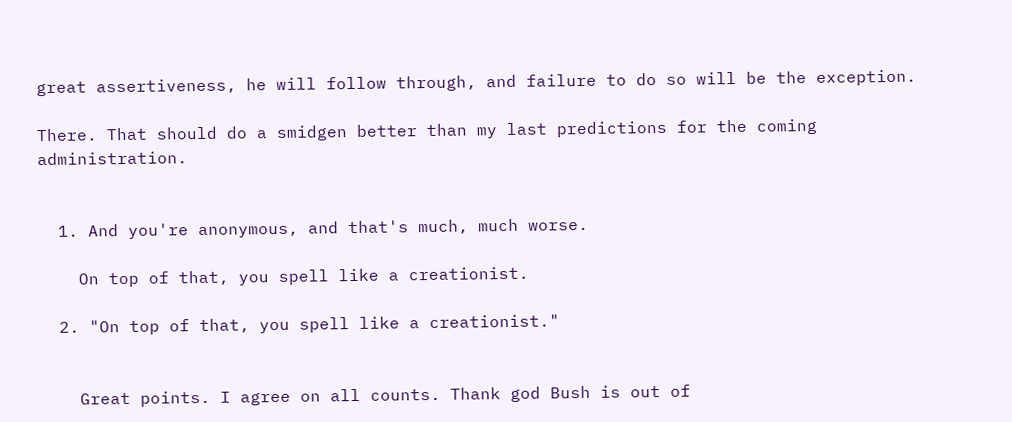great assertiveness, he will follow through, and failure to do so will be the exception.

There. That should do a smidgen better than my last predictions for the coming administration.


  1. And you're anonymous, and that's much, much worse.

    On top of that, you spell like a creationist.

  2. "On top of that, you spell like a creationist."


    Great points. I agree on all counts. Thank god Bush is out of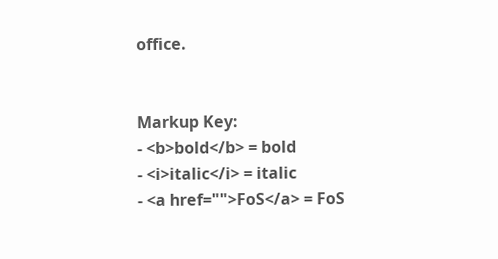office.


Markup Key:
- <b>bold</b> = bold
- <i>italic</i> = italic
- <a href="">FoS</a> = FoS